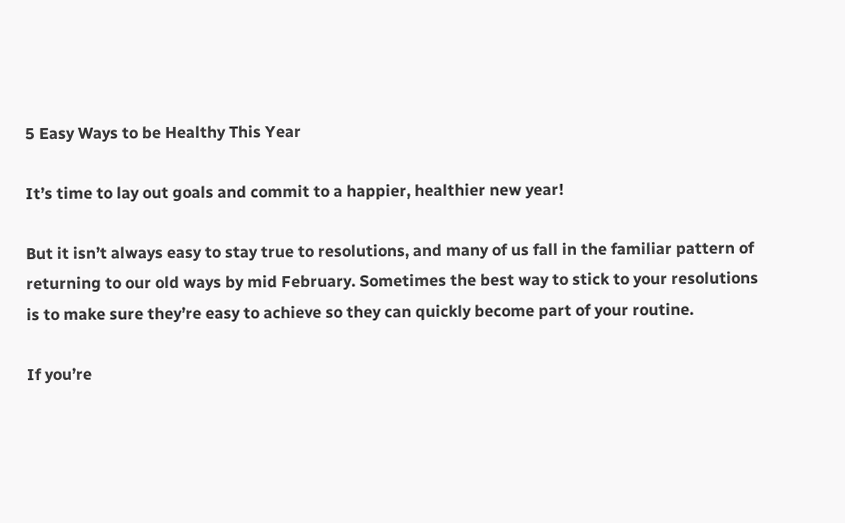5 Easy Ways to be Healthy This Year

It’s time to lay out goals and commit to a happier, healthier new year!

But it isn’t always easy to stay true to resolutions, and many of us fall in the familiar pattern of returning to our old ways by mid February. Sometimes the best way to stick to your resolutions is to make sure they’re easy to achieve so they can quickly become part of your routine.

If you’re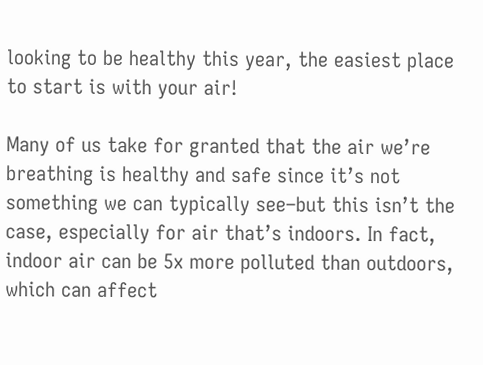looking to be healthy this year, the easiest place to start is with your air!

Many of us take for granted that the air we’re breathing is healthy and safe since it’s not something we can typically see–but this isn’t the case, especially for air that’s indoors. In fact, indoor air can be 5x more polluted than outdoors, which can affect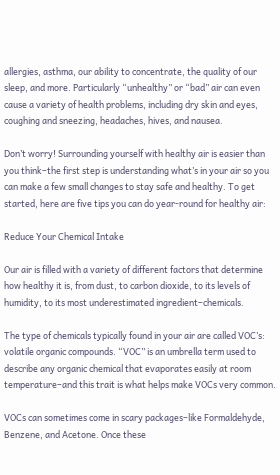allergies, asthma, our ability to concentrate, the quality of our sleep, and more. Particularly “unhealthy” or “bad” air can even cause a variety of health problems, including dry skin and eyes, coughing and sneezing, headaches, hives, and nausea.

Don’t worry! Surrounding yourself with healthy air is easier than you think–the first step is understanding what’s in your air so you can make a few small changes to stay safe and healthy. To get started, here are five tips you can do year-round for healthy air:

Reduce Your Chemical Intake

Our air is filled with a variety of different factors that determine how healthy it is, from dust, to carbon dioxide, to its levels of humidity, to its most underestimated ingredient–chemicals.

The type of chemicals typically found in your air are called VOC’s: volatile organic compounds. “VOC” is an umbrella term used to describe any organic chemical that evaporates easily at room temperature–and this trait is what helps make VOCs very common.

VOCs can sometimes come in scary packages–like Formaldehyde, Benzene, and Acetone. Once these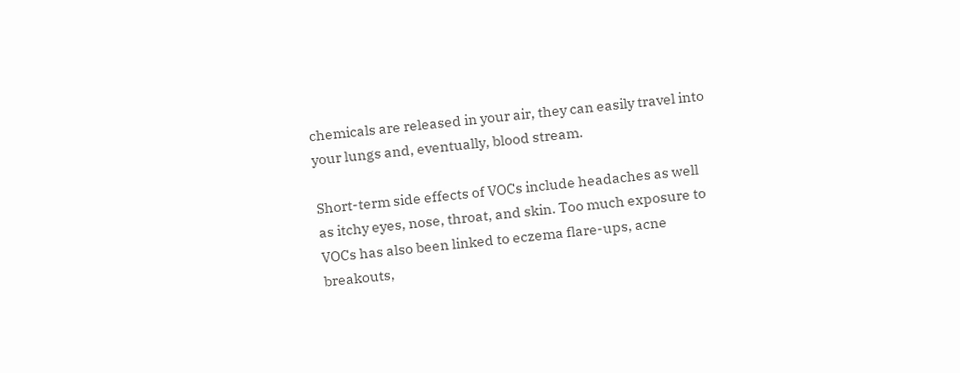chemicals are released in your air, they can easily travel into your lungs and, eventually, blood stream.

Short-term side effects of VOCs include headaches as well as itchy eyes, nose, throat, and skin. Too much exposure to VOCs has also been linked to eczema flare-ups, acne breakouts,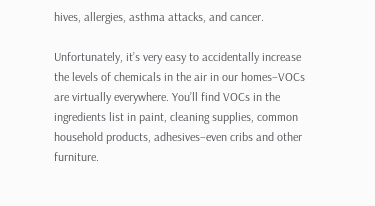hives, allergies, asthma attacks, and cancer.

Unfortunately, it’s very easy to accidentally increase the levels of chemicals in the air in our homes–VOCs are virtually everywhere. You’ll find VOCs in the ingredients list in paint, cleaning supplies, common household products, adhesives–even cribs and other furniture.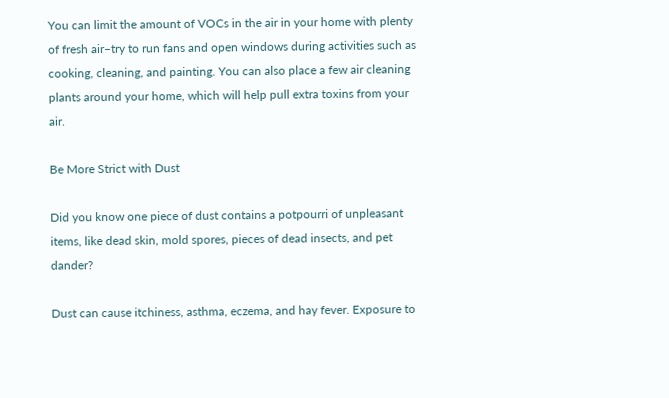You can limit the amount of VOCs in the air in your home with plenty of fresh air–try to run fans and open windows during activities such as cooking, cleaning, and painting. You can also place a few air cleaning plants around your home, which will help pull extra toxins from your air.

Be More Strict with Dust

Did you know one piece of dust contains a potpourri of unpleasant items, like dead skin, mold spores, pieces of dead insects, and pet dander?

Dust can cause itchiness, asthma, eczema, and hay fever. Exposure to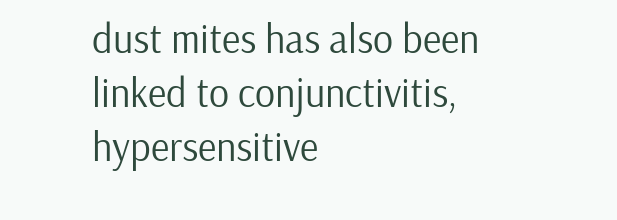dust mites has also been linked to conjunctivitis, hypersensitive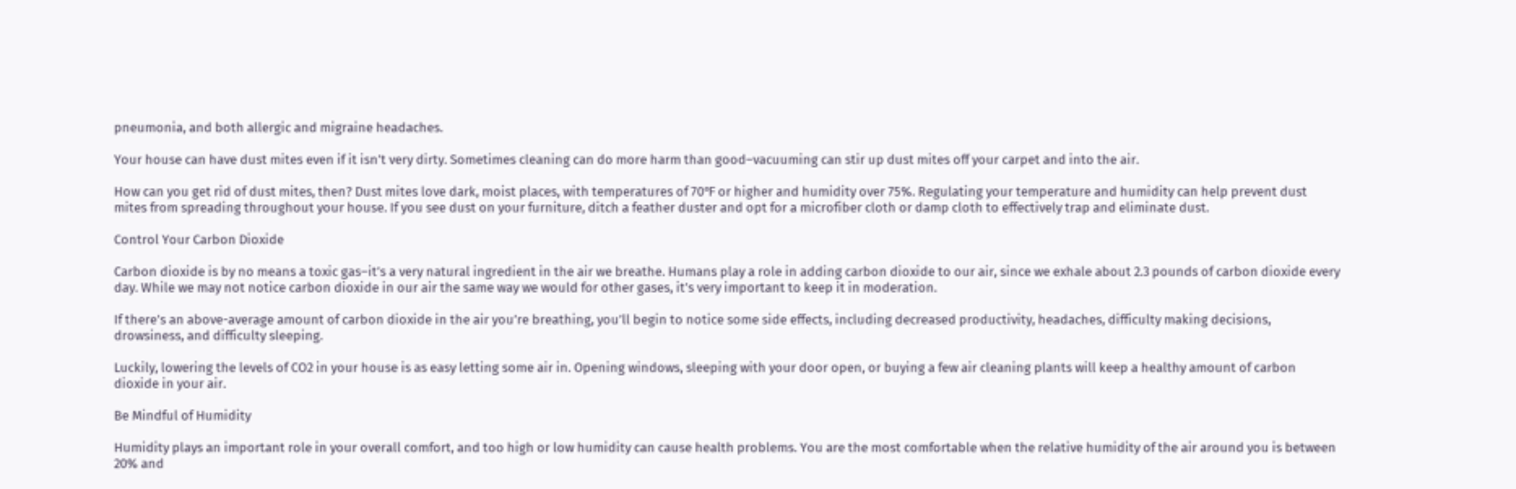pneumonia, and both allergic and migraine headaches.

Your house can have dust mites even if it isn’t very dirty. Sometimes cleaning can do more harm than good–vacuuming can stir up dust mites off your carpet and into the air.

How can you get rid of dust mites, then? Dust mites love dark, moist places, with temperatures of 70℉ or higher and humidity over 75%. Regulating your temperature and humidity can help prevent dust mites from spreading throughout your house. If you see dust on your furniture, ditch a feather duster and opt for a microfiber cloth or damp cloth to effectively trap and eliminate dust.

Control Your Carbon Dioxide

Carbon dioxide is by no means a toxic gas–it’s a very natural ingredient in the air we breathe. Humans play a role in adding carbon dioxide to our air, since we exhale about 2.3 pounds of carbon dioxide every day. While we may not notice carbon dioxide in our air the same way we would for other gases, it’s very important to keep it in moderation.

If there’s an above-average amount of carbon dioxide in the air you’re breathing, you’ll begin to notice some side effects, including decreased productivity, headaches, difficulty making decisions, drowsiness, and difficulty sleeping.

Luckily, lowering the levels of CO2 in your house is as easy letting some air in. Opening windows, sleeping with your door open, or buying a few air cleaning plants will keep a healthy amount of carbon dioxide in your air.

Be Mindful of Humidity

Humidity plays an important role in your overall comfort, and too high or low humidity can cause health problems. You are the most comfortable when the relative humidity of the air around you is between 20% and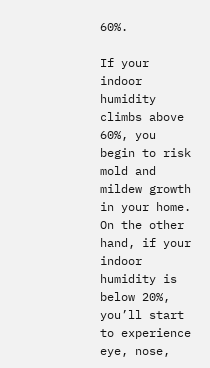60%.

If your indoor humidity climbs above 60%, you begin to risk mold and mildew growth in your home. On the other hand, if your indoor humidity is below 20%, you’ll start to experience eye, nose,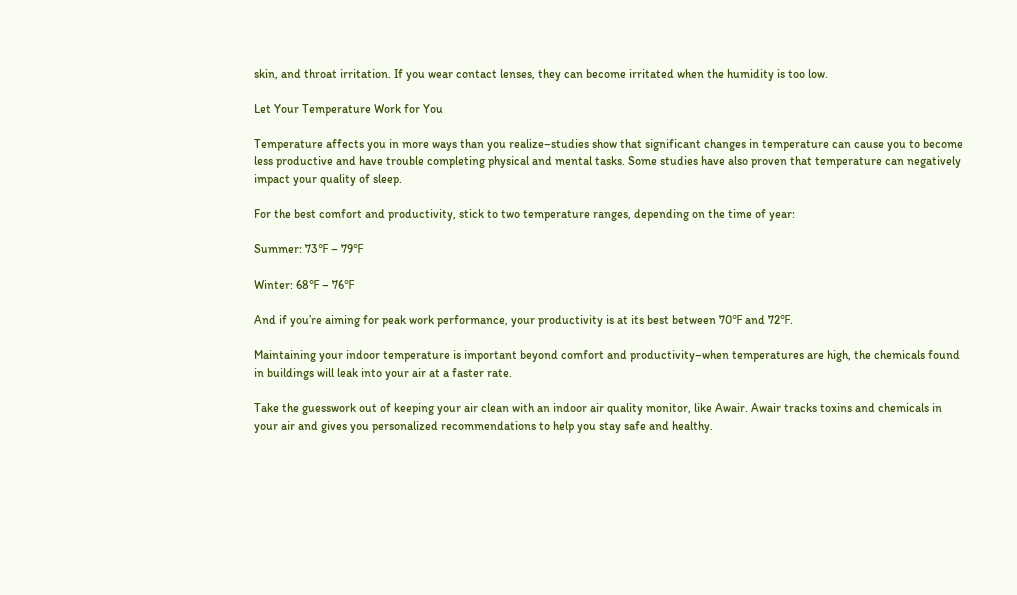skin, and throat irritation. If you wear contact lenses, they can become irritated when the humidity is too low.

Let Your Temperature Work for You

Temperature affects you in more ways than you realize–studies show that significant changes in temperature can cause you to become less productive and have trouble completing physical and mental tasks. Some studies have also proven that temperature can negatively impact your quality of sleep.

For the best comfort and productivity, stick to two temperature ranges, depending on the time of year:

Summer: 73℉ – 79℉

Winter: 68℉ – 76℉

And if you’re aiming for peak work performance, your productivity is at its best between 70℉ and 72℉.

Maintaining your indoor temperature is important beyond comfort and productivity–when temperatures are high, the chemicals found in buildings will leak into your air at a faster rate.

Take the guesswork out of keeping your air clean with an indoor air quality monitor, like Awair. Awair tracks toxins and chemicals in your air and gives you personalized recommendations to help you stay safe and healthy.